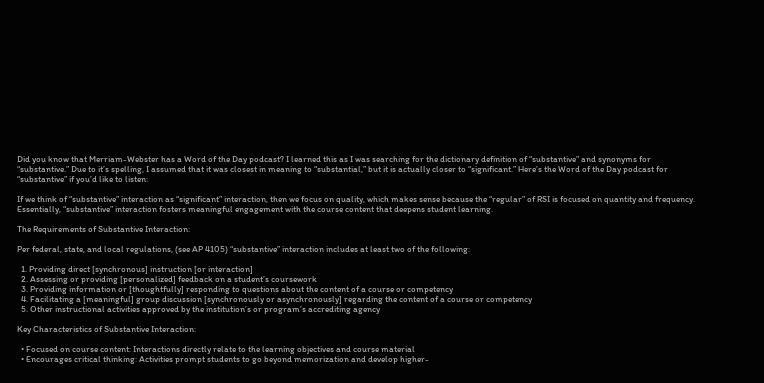Did you know that Merriam-Webster has a Word of the Day podcast? I learned this as I was searching for the dictionary definition of “substantive” and synonyms for “substantive.” Due to it’s spelling, I assumed that it was closest in meaning to “substantial,” but it is actually closer to “significant.” Here’s the Word of the Day podcast for “substantive” if you’d like to listen:

If we think of “substantive” interaction as “significant” interaction, then we focus on quality, which makes sense because the “regular” of RSI is focused on quantity and frequency. Essentially, “substantive” interaction fosters meaningful engagement with the course content that deepens student learning.

The Requirements of Substantive Interaction:

Per federal, state, and local regulations, (see AP 4105) “substantive” interaction includes at least two of the following:

  1. Providing direct [synchronous] instruction [or interaction]
  2. Assessing or providing [personalized] feedback on a student’s coursework
  3. Providing information or [thoughtfully] responding to questions about the content of a course or competency
  4. Facilitating a [meaningful] group discussion [synchronously or asynchronously] regarding the content of a course or competency
  5. Other instructional activities approved by the institution’s or program’s accrediting agency

Key Characteristics of Substantive Interaction:

  • Focused on course content: Interactions directly relate to the learning objectives and course material
  • Encourages critical thinking: Activities prompt students to go beyond memorization and develop higher-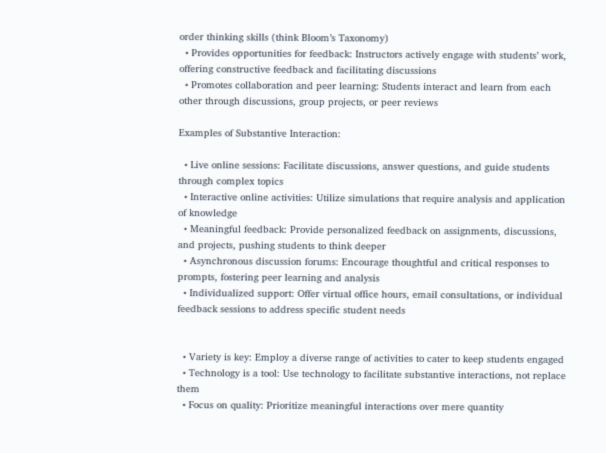order thinking skills (think Bloom’s Taxonomy)
  • Provides opportunities for feedback: Instructors actively engage with students’ work, offering constructive feedback and facilitating discussions
  • Promotes collaboration and peer learning: Students interact and learn from each other through discussions, group projects, or peer reviews

Examples of Substantive Interaction:

  • Live online sessions: Facilitate discussions, answer questions, and guide students through complex topics
  • Interactive online activities: Utilize simulations that require analysis and application of knowledge
  • Meaningful feedback: Provide personalized feedback on assignments, discussions, and projects, pushing students to think deeper
  • Asynchronous discussion forums: Encourage thoughtful and critical responses to prompts, fostering peer learning and analysis
  • Individualized support: Offer virtual office hours, email consultations, or individual feedback sessions to address specific student needs


  • Variety is key: Employ a diverse range of activities to cater to keep students engaged
  • Technology is a tool: Use technology to facilitate substantive interactions, not replace them
  • Focus on quality: Prioritize meaningful interactions over mere quantity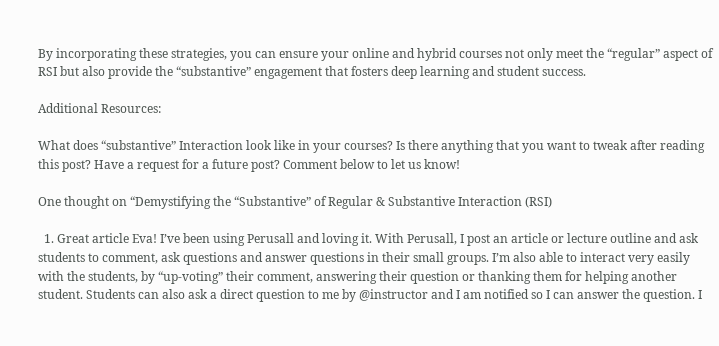By incorporating these strategies, you can ensure your online and hybrid courses not only meet the “regular” aspect of RSI but also provide the “substantive” engagement that fosters deep learning and student success.

Additional Resources:

What does “substantive” Interaction look like in your courses? Is there anything that you want to tweak after reading this post? Have a request for a future post? Comment below to let us know!

One thought on “Demystifying the “Substantive” of Regular & Substantive Interaction (RSI)

  1. Great article Eva! I’ve been using Perusall and loving it. With Perusall, I post an article or lecture outline and ask students to comment, ask questions and answer questions in their small groups. I’m also able to interact very easily with the students, by “up-voting” their comment, answering their question or thanking them for helping another student. Students can also ask a direct question to me by @instructor and I am notified so I can answer the question. I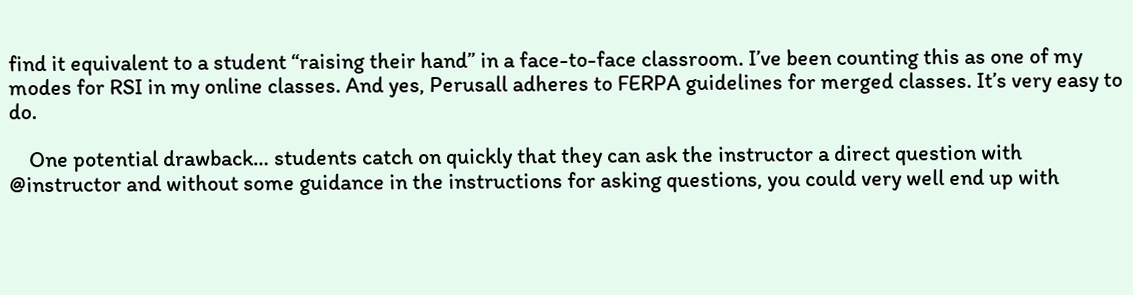find it equivalent to a student “raising their hand” in a face-to-face classroom. I’ve been counting this as one of my modes for RSI in my online classes. And yes, Perusall adheres to FERPA guidelines for merged classes. It’s very easy to do.

    One potential drawback… students catch on quickly that they can ask the instructor a direct question with @instructor and without some guidance in the instructions for asking questions, you could very well end up with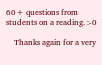60+ questions from students on a reading. :-0

    Thanks again for a very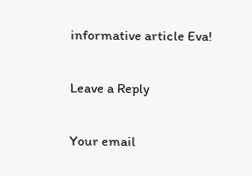informative article Eva!

Leave a Reply

Your email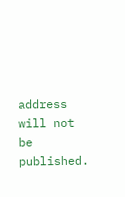address will not be published.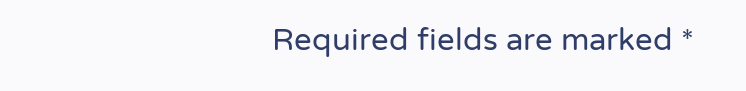Required fields are marked *